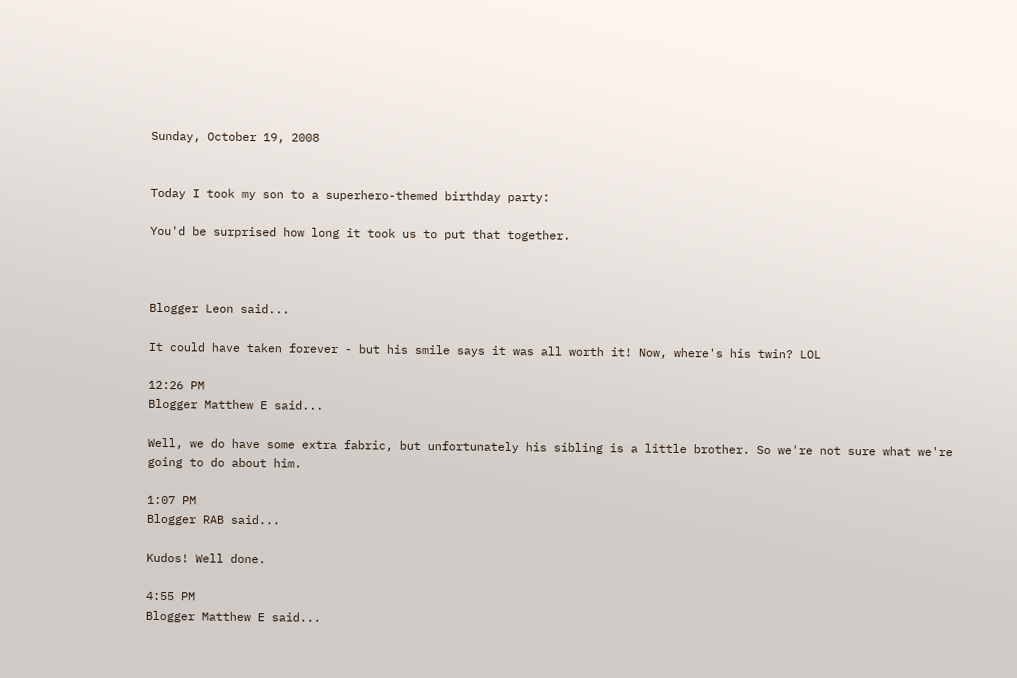Sunday, October 19, 2008


Today I took my son to a superhero-themed birthday party:

You'd be surprised how long it took us to put that together.



Blogger Leon said...

It could have taken forever - but his smile says it was all worth it! Now, where's his twin? LOL

12:26 PM
Blogger Matthew E said...

Well, we do have some extra fabric, but unfortunately his sibling is a little brother. So we're not sure what we're going to do about him.

1:07 PM
Blogger RAB said...

Kudos! Well done.

4:55 PM
Blogger Matthew E said...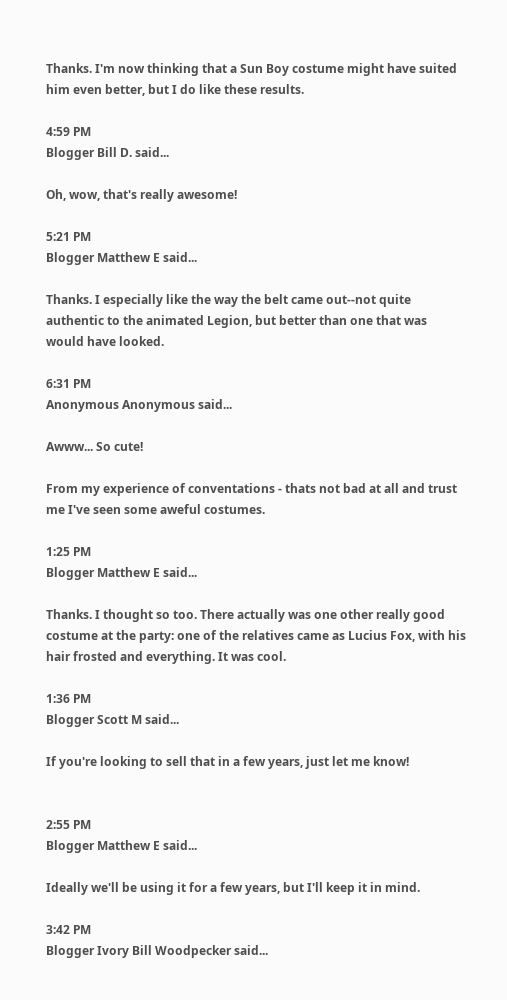Thanks. I'm now thinking that a Sun Boy costume might have suited him even better, but I do like these results.

4:59 PM
Blogger Bill D. said...

Oh, wow, that's really awesome!

5:21 PM
Blogger Matthew E said...

Thanks. I especially like the way the belt came out--not quite authentic to the animated Legion, but better than one that was would have looked.

6:31 PM
Anonymous Anonymous said...

Awww... So cute!

From my experience of conventations - thats not bad at all and trust me I've seen some aweful costumes.

1:25 PM
Blogger Matthew E said...

Thanks. I thought so too. There actually was one other really good costume at the party: one of the relatives came as Lucius Fox, with his hair frosted and everything. It was cool.

1:36 PM
Blogger Scott M said...

If you're looking to sell that in a few years, just let me know!


2:55 PM
Blogger Matthew E said...

Ideally we'll be using it for a few years, but I'll keep it in mind.

3:42 PM
Blogger Ivory Bill Woodpecker said...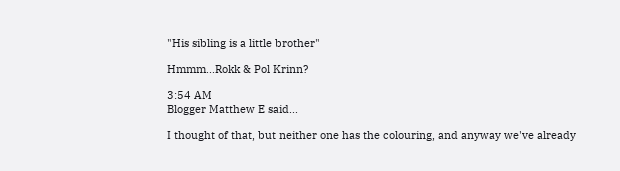"His sibling is a little brother"

Hmmm...Rokk & Pol Krinn?

3:54 AM
Blogger Matthew E said...

I thought of that, but neither one has the colouring, and anyway we've already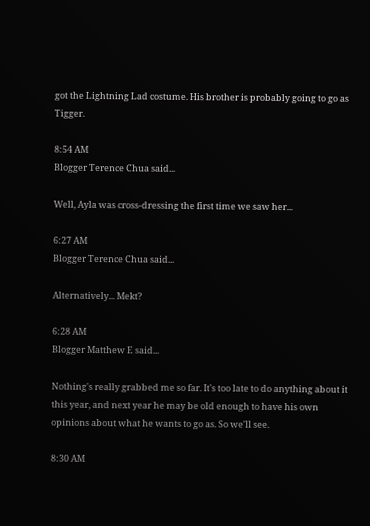got the Lightning Lad costume. His brother is probably going to go as Tigger.

8:54 AM
Blogger Terence Chua said...

Well, Ayla was cross-dressing the first time we saw her...

6:27 AM
Blogger Terence Chua said...

Alternatively... Mekt?

6:28 AM
Blogger Matthew E said...

Nothing's really grabbed me so far. It's too late to do anything about it this year, and next year he may be old enough to have his own opinions about what he wants to go as. So we'll see.

8:30 AM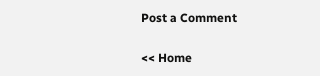Post a Comment

<< Home